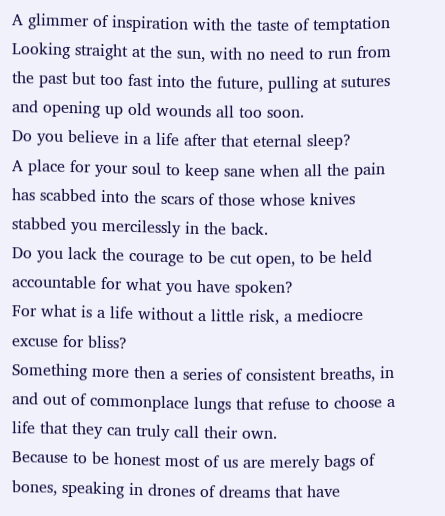A glimmer of inspiration with the taste of temptation
Looking straight at the sun, with no need to run from the past but too fast into the future, pulling at sutures and opening up old wounds all too soon.
Do you believe in a life after that eternal sleep?
A place for your soul to keep sane when all the pain has scabbed into the scars of those whose knives stabbed you mercilessly in the back.
Do you lack the courage to be cut open, to be held accountable for what you have spoken?
For what is a life without a little risk, a mediocre excuse for bliss?
Something more then a series of consistent breaths, in and out of commonplace lungs that refuse to choose a life that they can truly call their own.
Because to be honest most of us are merely bags of bones, speaking in drones of dreams that have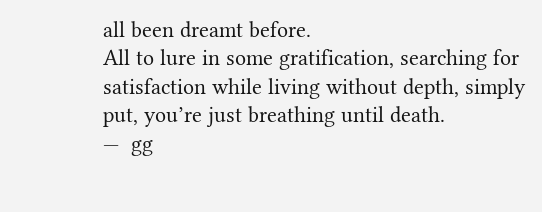all been dreamt before.
All to lure in some gratification, searching for satisfaction while living without depth, simply put, you’re just breathing until death.
—  gg